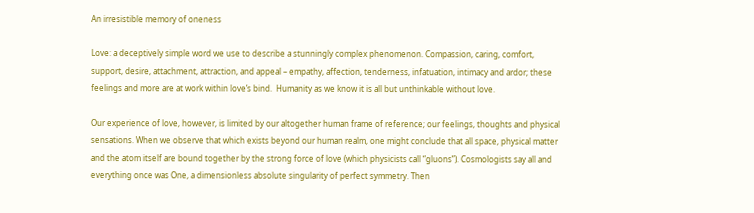An irresistible memory of oneness

Love: a deceptively simple word we use to describe a stunningly complex phenomenon. Compassion, caring, comfort, support, desire, attachment, attraction, and appeal – empathy, affection, tenderness, infatuation, intimacy and ardor; these feelings and more are at work within love’s bind.  Humanity as we know it is all but unthinkable without love.

Our experience of love, however, is limited by our altogether human frame of reference; our feelings, thoughts and physical sensations. When we observe that which exists beyond our human realm, one might conclude that all space, physical matter and the atom itself are bound together by the strong force of love (which physicists call “gluons”). Cosmologists say all and everything once was One, a dimensionless absolute singularity of perfect symmetry. Then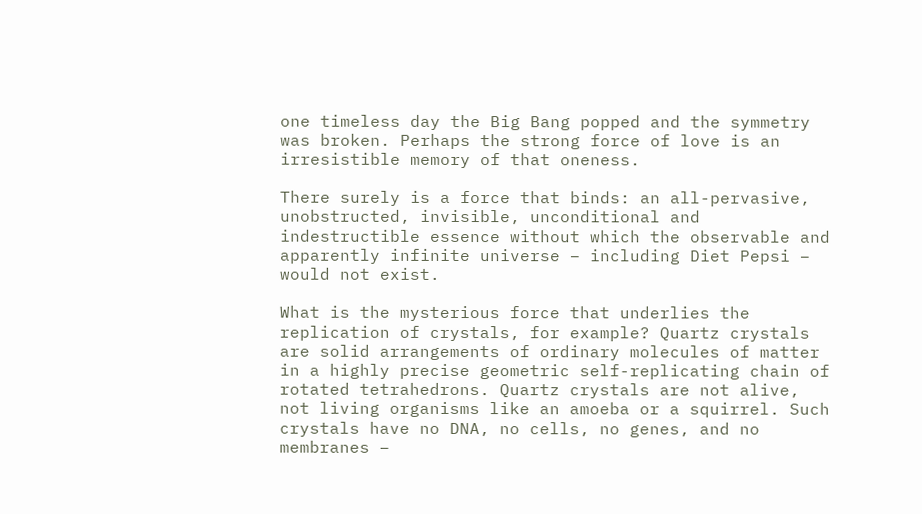one timeless day the Big Bang popped and the symmetry was broken. Perhaps the strong force of love is an irresistible memory of that oneness.

There surely is a force that binds: an all-pervasive, unobstructed, invisible, unconditional and indestructible essence without which the observable and apparently infinite universe – including Diet Pepsi – would not exist.

What is the mysterious force that underlies the replication of crystals, for example? Quartz crystals are solid arrangements of ordinary molecules of matter in a highly precise geometric self-replicating chain of rotated tetrahedrons. Quartz crystals are not alive, not living organisms like an amoeba or a squirrel. Such crystals have no DNA, no cells, no genes, and no membranes –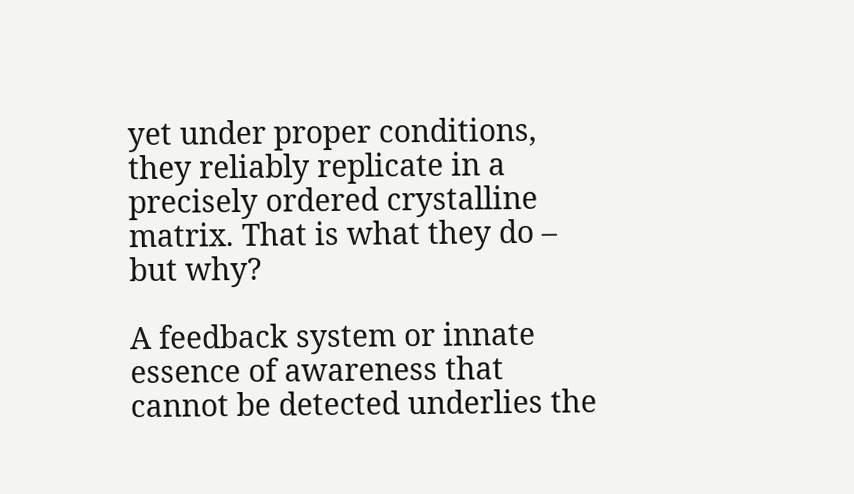yet under proper conditions, they reliably replicate in a precisely ordered crystalline matrix. That is what they do – but why?

A feedback system or innate essence of awareness that cannot be detected underlies the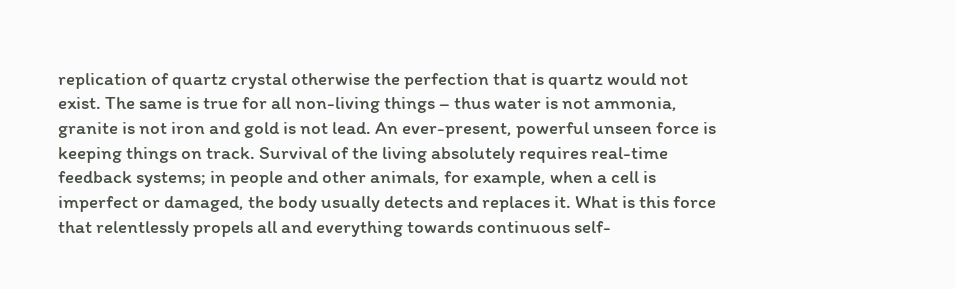replication of quartz crystal otherwise the perfection that is quartz would not exist. The same is true for all non-living things – thus water is not ammonia, granite is not iron and gold is not lead. An ever-present, powerful unseen force is keeping things on track. Survival of the living absolutely requires real-time feedback systems; in people and other animals, for example, when a cell is imperfect or damaged, the body usually detects and replaces it. What is this force that relentlessly propels all and everything towards continuous self-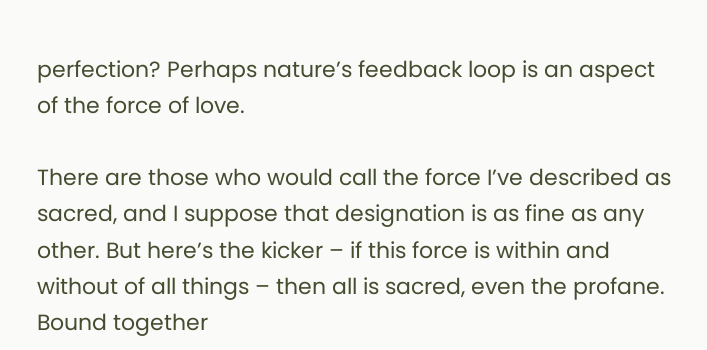perfection? Perhaps nature’s feedback loop is an aspect of the force of love.

There are those who would call the force I’ve described as sacred, and I suppose that designation is as fine as any other. But here’s the kicker – if this force is within and without of all things – then all is sacred, even the profane. Bound together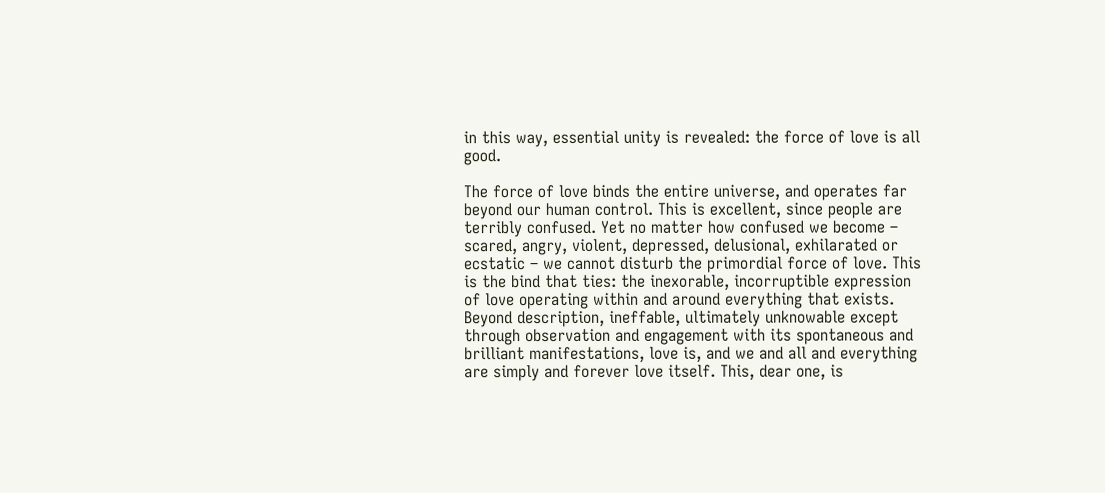in this way, essential unity is revealed: the force of love is all good.

The force of love binds the entire universe, and operates far beyond our human control. This is excellent, since people are terribly confused. Yet no matter how confused we become – scared, angry, violent, depressed, delusional, exhilarated or ecstatic – we cannot disturb the primordial force of love. This is the bind that ties: the inexorable, incorruptible expression of love operating within and around everything that exists. Beyond description, ineffable, ultimately unknowable except through observation and engagement with its spontaneous and brilliant manifestations, love is, and we and all and everything are simply and forever love itself. This, dear one, is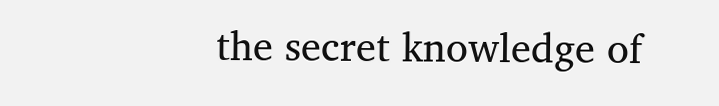the secret knowledge of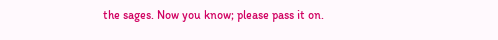the sages. Now you know; please pass it on.